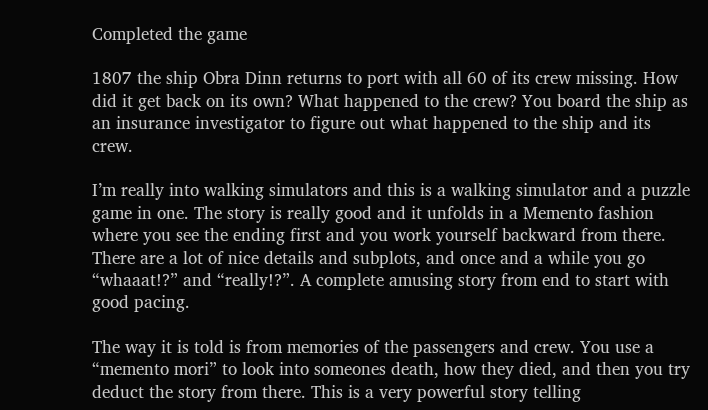Completed the game

1807 the ship Obra Dinn returns to port with all 60 of its crew missing. How did it get back on its own? What happened to the crew? You board the ship as an insurance investigator to figure out what happened to the ship and its crew.

I’m really into walking simulators and this is a walking simulator and a puzzle game in one. The story is really good and it unfolds in a Memento fashion where you see the ending first and you work yourself backward from there. There are a lot of nice details and subplots, and once and a while you go “whaaat!?” and “really!?”. A complete amusing story from end to start with good pacing.

The way it is told is from memories of the passengers and crew. You use a “memento mori” to look into someones death, how they died, and then you try deduct the story from there. This is a very powerful story telling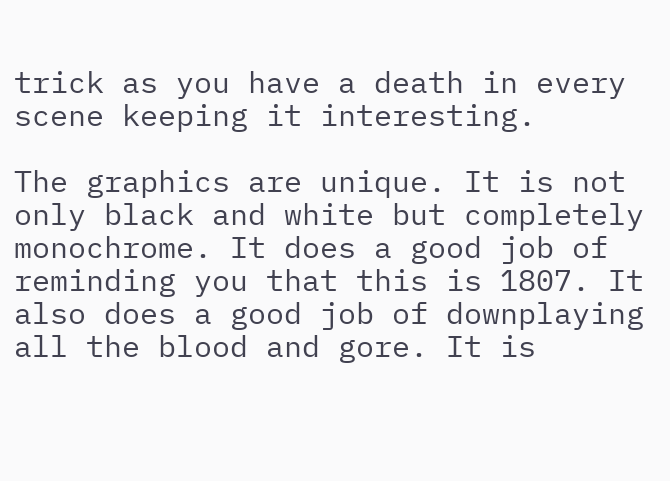trick as you have a death in every scene keeping it interesting.

The graphics are unique. It is not only black and white but completely monochrome. It does a good job of reminding you that this is 1807. It also does a good job of downplaying all the blood and gore. It is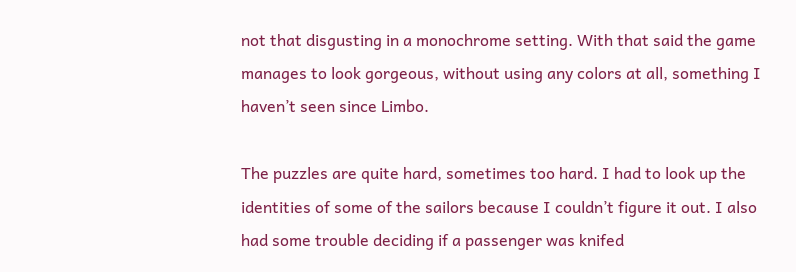not that disgusting in a monochrome setting. With that said the game manages to look gorgeous, without using any colors at all, something I haven’t seen since Limbo.

The puzzles are quite hard, sometimes too hard. I had to look up the identities of some of the sailors because I couldn’t figure it out. I also had some trouble deciding if a passenger was knifed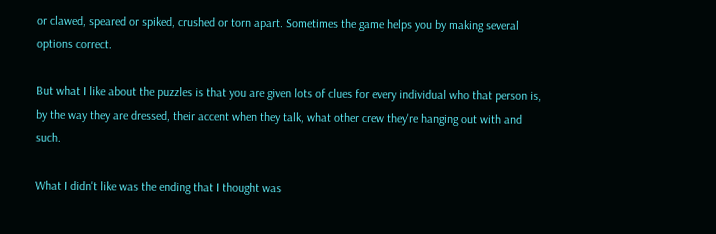or clawed, speared or spiked, crushed or torn apart. Sometimes the game helps you by making several options correct.

But what I like about the puzzles is that you are given lots of clues for every individual who that person is, by the way they are dressed, their accent when they talk, what other crew they're hanging out with and such.

What I didn't like was the ending that I thought was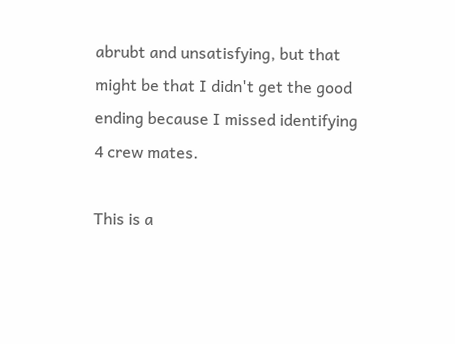abrubt and unsatisfying, but that might be that I didn't get the good ending because I missed identifying 4 crew mates.

This is a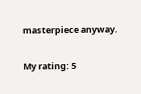masterpiece anyway.

My rating: 5